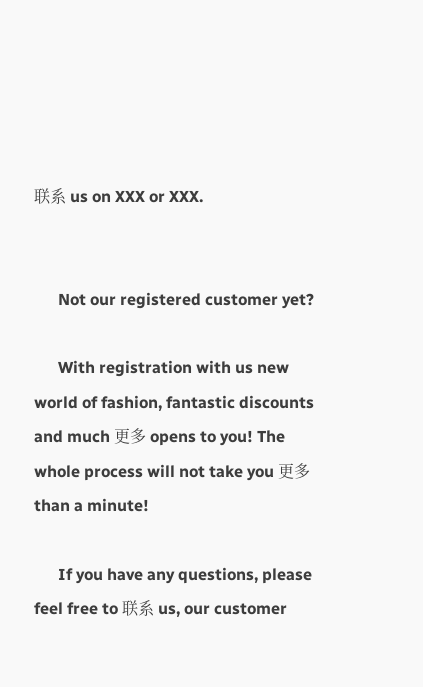联系 us on XXX or XXX.


      Not our registered customer yet?

      With registration with us new world of fashion, fantastic discounts and much 更多 opens to you! The whole process will not take you 更多 than a minute!

      If you have any questions, please feel free to 联系 us, our customer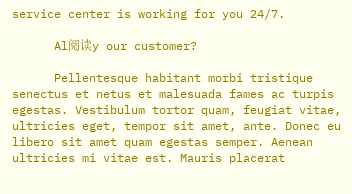service center is working for you 24/7.

      Al阅读y our customer?

      Pellentesque habitant morbi tristique senectus et netus et malesuada fames ac turpis egestas. Vestibulum tortor quam, feugiat vitae, ultricies eget, tempor sit amet, ante. Donec eu libero sit amet quam egestas semper. Aenean ultricies mi vitae est. Mauris placerat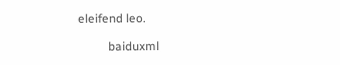eleifend leo.

          baiduxml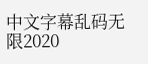中文字幕乱码无限2020